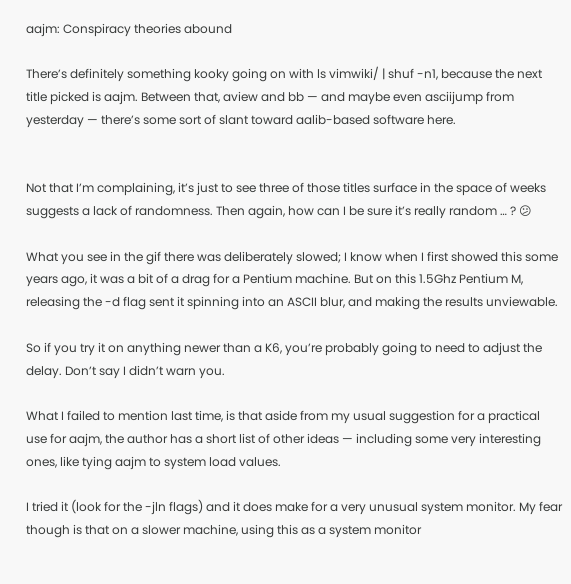aajm: Conspiracy theories abound

There’s definitely something kooky going on with ls vimwiki/ | shuf -n1, because the next title picked is aajm. Between that, aview and bb — and maybe even asciijump from yesterday — there’s some sort of slant toward aalib-based software here.


Not that I’m complaining, it’s just to see three of those titles surface in the space of weeks suggests a lack of randomness. Then again, how can I be sure it’s really random … ? 😕

What you see in the gif there was deliberately slowed; I know when I first showed this some years ago, it was a bit of a drag for a Pentium machine. But on this 1.5Ghz Pentium M, releasing the -d flag sent it spinning into an ASCII blur, and making the results unviewable.

So if you try it on anything newer than a K6, you’re probably going to need to adjust the delay. Don’t say I didn’t warn you.

What I failed to mention last time, is that aside from my usual suggestion for a practical use for aajm, the author has a short list of other ideas — including some very interesting ones, like tying aajm to system load values.

I tried it (look for the -jln flags) and it does make for a very unusual system monitor. My fear though is that on a slower machine, using this as a system monitor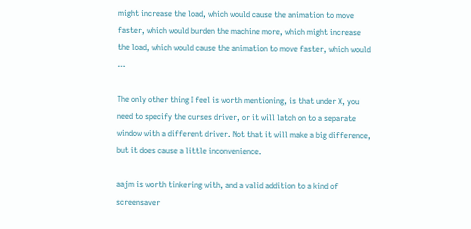might increase the load, which would cause the animation to move faster, which would burden the machine more, which might increase the load, which would cause the animation to move faster, which would …

The only other thing I feel is worth mentioning, is that under X, you need to specify the curses driver, or it will latch on to a separate window with a different driver. Not that it will make a big difference, but it does cause a little inconvenience.

aajm is worth tinkering with, and a valid addition to a kind of screensaver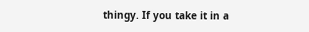thingy. If you take it in a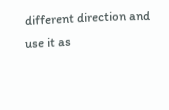different direction and use it as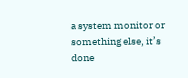a system monitor or something else, it’s done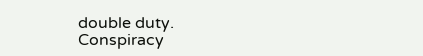double duty. Conspiracy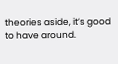theories aside, it’s good to have around.